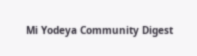Mi Yodeya Community Digest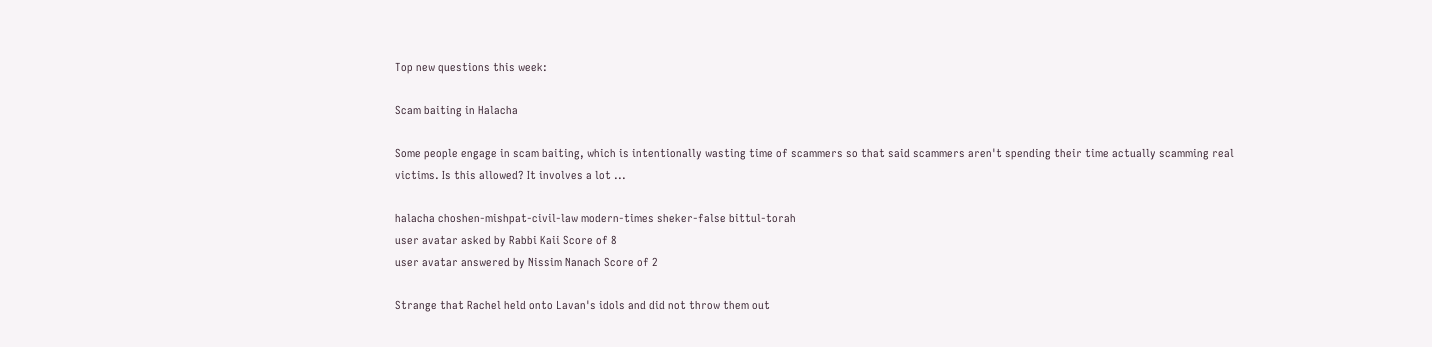Top new questions this week:

Scam baiting in Halacha

Some people engage in scam baiting, which is intentionally wasting time of scammers so that said scammers aren't spending their time actually scamming real victims. Is this allowed? It involves a lot ...

halacha choshen-mishpat-civil-law modern-times sheker-false bittul-torah
user avatar asked by Rabbi Kaii Score of 8
user avatar answered by Nissim Nanach Score of 2

Strange that Rachel held onto Lavan's idols and did not throw them out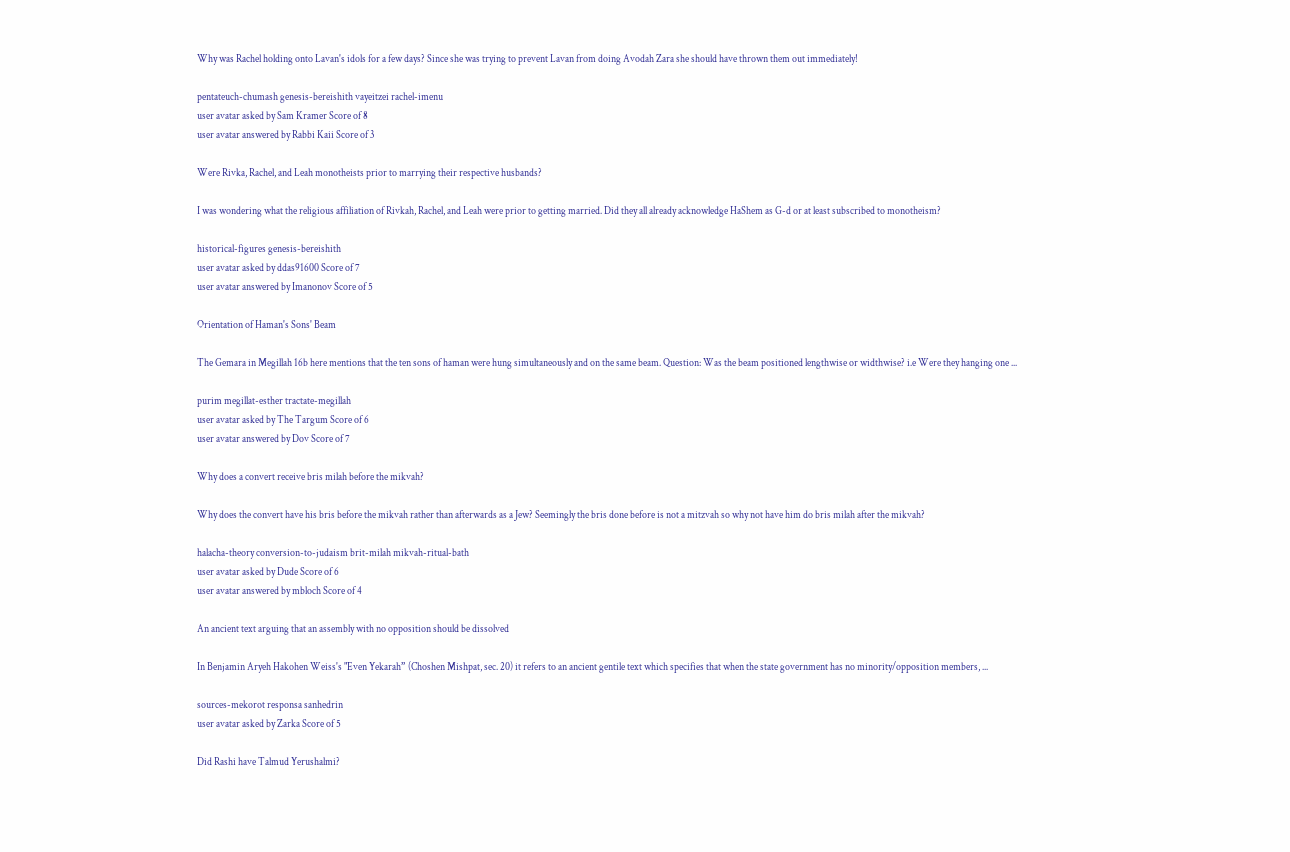Why was Rachel holding onto Lavan's idols for a few days? Since she was trying to prevent Lavan from doing Avodah Zara she should have thrown them out immediately!

pentateuch-chumash genesis-bereishith vayeitzei rachel-imenu
user avatar asked by Sam Kramer Score of 8
user avatar answered by Rabbi Kaii Score of 3

Were Rivka, Rachel, and Leah monotheists prior to marrying their respective husbands?

I was wondering what the religious affiliation of Rivkah, Rachel, and Leah were prior to getting married. Did they all already acknowledge HaShem as G-d or at least subscribed to monotheism?

historical-figures genesis-bereishith
user avatar asked by ddas91600 Score of 7
user avatar answered by Imanonov Score of 5

Orientation of Haman's Sons' Beam

The Gemara in Megillah 16b here mentions that the ten sons of haman were hung simultaneously and on the same beam. Question: Was the beam positioned lengthwise or widthwise? i.e Were they hanging one ...

purim megillat-esther tractate-megillah
user avatar asked by The Targum Score of 6
user avatar answered by Dov Score of 7

Why does a convert receive bris milah before the mikvah?

Why does the convert have his bris before the mikvah rather than afterwards as a Jew? Seemingly the bris done before is not a mitzvah so why not have him do bris milah after the mikvah?

halacha-theory conversion-to-judaism brit-milah mikvah-ritual-bath
user avatar asked by Dude Score of 6
user avatar answered by mbloch Score of 4

An ancient text arguing that an assembly with no opposition should be dissolved

In Benjamin Aryeh Hakohen Weiss's "Even Yekarah” (Choshen Mishpat, sec. 20) it refers to an ancient gentile text which specifies that when the state government has no minority/opposition members, ...

sources-mekorot responsa sanhedrin
user avatar asked by Zarka Score of 5

Did Rashi have Talmud Yerushalmi?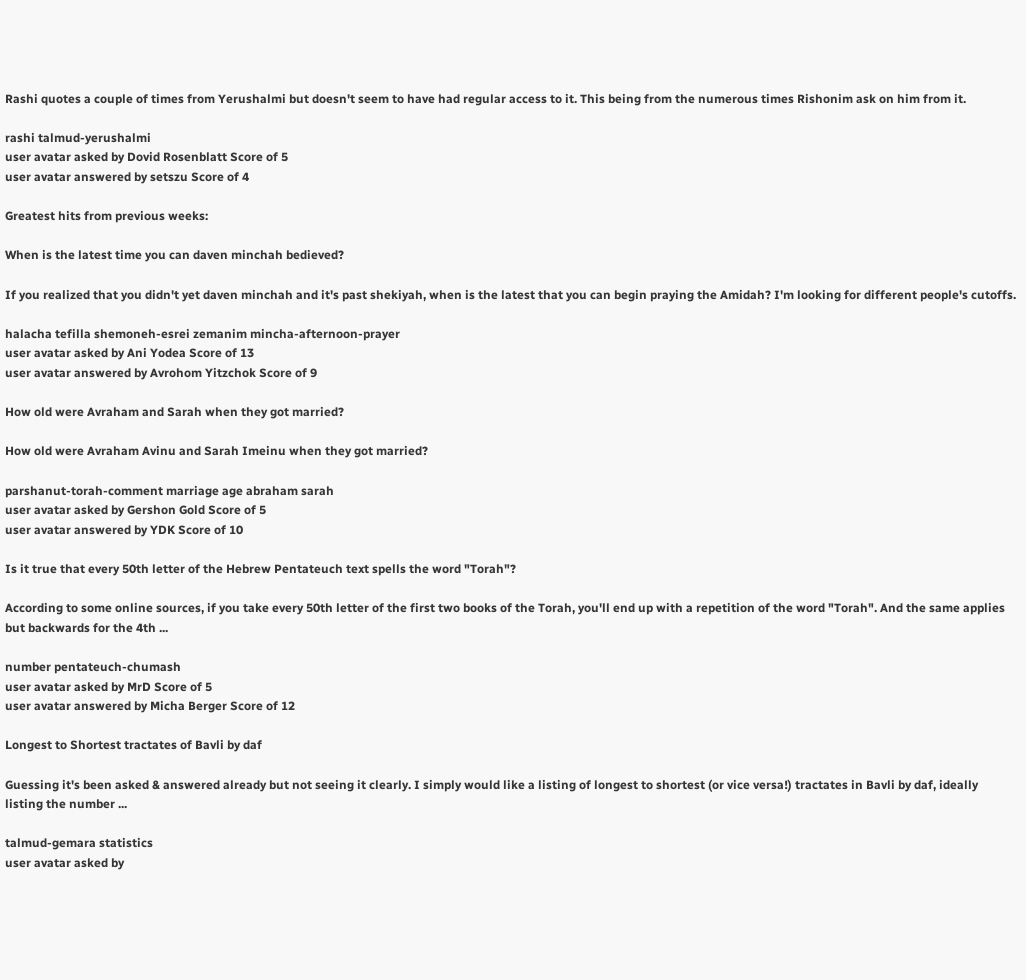Rashi quotes a couple of times from Yerushalmi but doesn't seem to have had regular access to it. This being from the numerous times Rishonim ask on him from it.

rashi talmud-yerushalmi
user avatar asked by Dovid Rosenblatt Score of 5
user avatar answered by setszu Score of 4

Greatest hits from previous weeks:

When is the latest time you can daven minchah bedieved?

If you realized that you didn't yet daven minchah and it's past shekiyah, when is the latest that you can begin praying the Amidah? I'm looking for different people's cutoffs.

halacha tefilla shemoneh-esrei zemanim mincha-afternoon-prayer
user avatar asked by Ani Yodea Score of 13
user avatar answered by Avrohom Yitzchok Score of 9

How old were Avraham and Sarah when they got married?

How old were Avraham Avinu and Sarah Imeinu when they got married?

parshanut-torah-comment marriage age abraham sarah
user avatar asked by Gershon Gold Score of 5
user avatar answered by YDK Score of 10

Is it true that every 50th letter of the Hebrew Pentateuch text spells the word "Torah"?

According to some online sources, if you take every 50th letter of the first two books of the Torah, you'll end up with a repetition of the word "Torah". And the same applies but backwards for the 4th ...

number pentateuch-chumash
user avatar asked by MrD Score of 5
user avatar answered by Micha Berger Score of 12

Longest to Shortest tractates of Bavli by daf

Guessing it's been asked & answered already but not seeing it clearly. I simply would like a listing of longest to shortest (or vice versa!) tractates in Bavli by daf, ideally listing the number ...

talmud-gemara statistics
user avatar asked by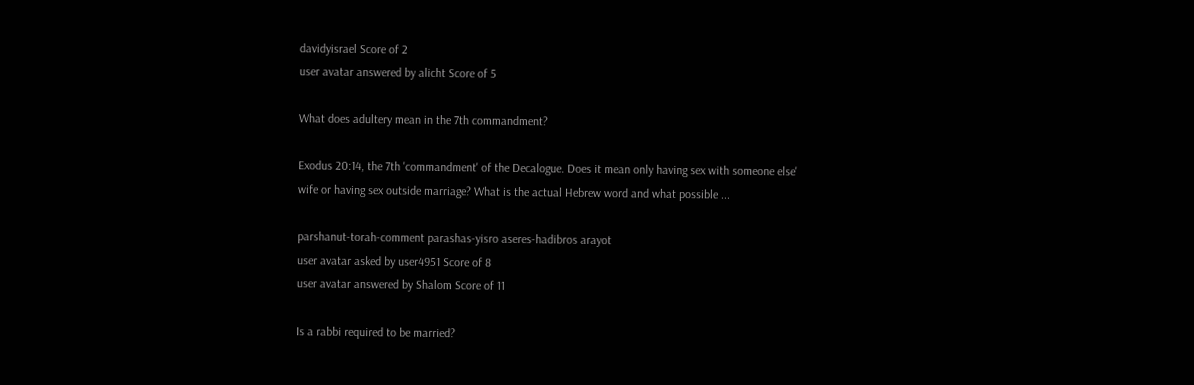davidyisrael Score of 2
user avatar answered by alicht Score of 5

What does adultery mean in the 7th commandment?

Exodus 20:14, the 7th 'commandment' of the Decalogue. Does it mean only having sex with someone else' wife or having sex outside marriage? What is the actual Hebrew word and what possible ...

parshanut-torah-comment parashas-yisro aseres-hadibros arayot
user avatar asked by user4951 Score of 8
user avatar answered by Shalom Score of 11

Is a rabbi required to be married?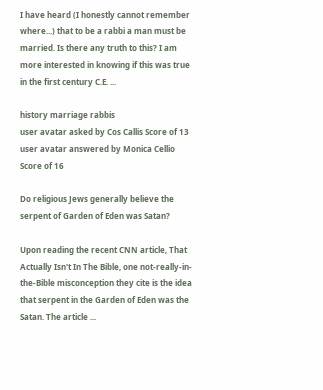I have heard (I honestly cannot remember where...) that to be a rabbi a man must be married. Is there any truth to this? I am more interested in knowing if this was true in the first century C.E. ...

history marriage rabbis
user avatar asked by Cos Callis Score of 13
user avatar answered by Monica Cellio Score of 16

Do religious Jews generally believe the serpent of Garden of Eden was Satan?

Upon reading the recent CNN article, That Actually Isn't In The Bible, one not-really-in-the-Bible misconception they cite is the idea that serpent in the Garden of Eden was the Satan. The article ...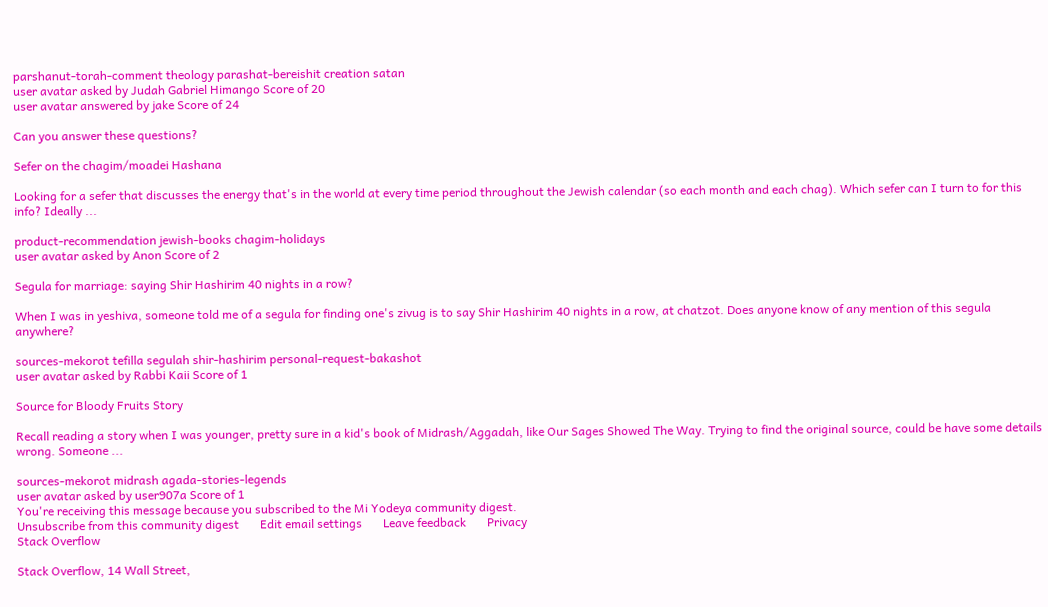parshanut-torah-comment theology parashat-bereishit creation satan
user avatar asked by Judah Gabriel Himango Score of 20
user avatar answered by jake Score of 24

Can you answer these questions?

Sefer on the chagim/moadei Hashana

Looking for a sefer that discusses the energy that's in the world at every time period throughout the Jewish calendar (so each month and each chag). Which sefer can I turn to for this info? Ideally ...

product-recommendation jewish-books chagim-holidays
user avatar asked by Anon Score of 2

Segula for marriage: saying Shir Hashirim 40 nights in a row?

When I was in yeshiva, someone told me of a segula for finding one's zivug is to say Shir Hashirim 40 nights in a row, at chatzot. Does anyone know of any mention of this segula anywhere?

sources-mekorot tefilla segulah shir-hashirim personal-request-bakashot
user avatar asked by Rabbi Kaii Score of 1

Source for Bloody Fruits Story

Recall reading a story when I was younger, pretty sure in a kid's book of Midrash/Aggadah, like Our Sages Showed The Way. Trying to find the original source, could be have some details wrong. Someone ...

sources-mekorot midrash agada-stories-legends
user avatar asked by user907a Score of 1
You're receiving this message because you subscribed to the Mi Yodeya community digest.
Unsubscribe from this community digest       Edit email settings       Leave feedback       Privacy
Stack Overflow

Stack Overflow, 14 Wall Street,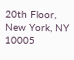20th Floor, New York, NY 10005